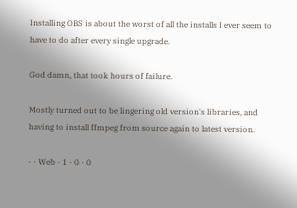Installing OBS is about the worst of all the installs I ever seem to have to do after every single upgrade.

God damn, that took hours of failure.

Mostly turned out to be lingering old version's libraries, and having to install ffmpeg from source again to latest version.

· · Web · 1 · 0 · 0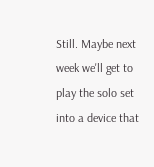Still. Maybe next week we'll get to play the solo set into a device that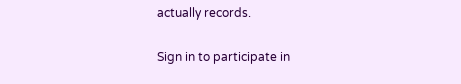actually records.

Sign in to participate in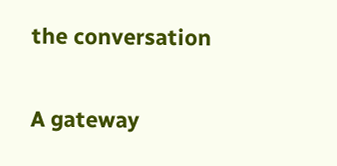the conversation

A gateway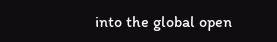into the global open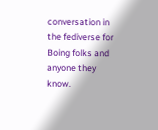conversation in the fediverse for Boing folks and anyone they know.